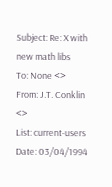Subject: Re: X with new math libs
To: None <>
From: J.T. Conklin <>
List: current-users
Date: 03/04/1994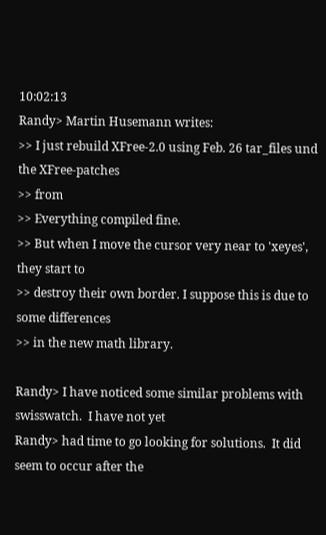10:02:13
Randy> Martin Husemann writes:
>> I just rebuild XFree-2.0 using Feb. 26 tar_files und the XFree-patches
>> from
>> Everything compiled fine.
>> But when I move the cursor very near to 'xeyes', they start to
>> destroy their own border. I suppose this is due to some differences
>> in the new math library.

Randy> I have noticed some similar problems with swisswatch.  I have not yet
Randy> had time to go looking for solutions.  It did seem to occur after the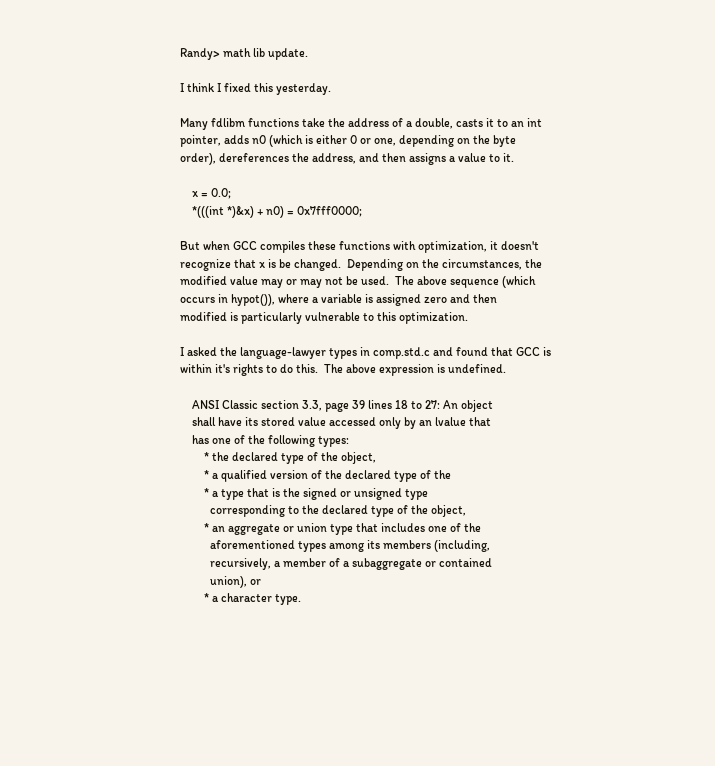Randy> math lib update.

I think I fixed this yesterday.

Many fdlibm functions take the address of a double, casts it to an int
pointer, adds n0 (which is either 0 or one, depending on the byte
order), dereferences the address, and then assigns a value to it.

    x = 0.0;
    *(((int *)&x) + n0) = 0x7fff0000;

But when GCC compiles these functions with optimization, it doesn't
recognize that x is be changed.  Depending on the circumstances, the
modified value may or may not be used.  The above sequence (which
occurs in hypot()), where a variable is assigned zero and then
modified is particularly vulnerable to this optimization.

I asked the language-lawyer types in comp.std.c and found that GCC is
within it's rights to do this.  The above expression is undefined.

    ANSI Classic section 3.3, page 39 lines 18 to 27: An object
    shall have its stored value accessed only by an lvalue that
    has one of the following types:
        * the declared type of the object,
        * a qualified version of the declared type of the
        * a type that is the signed or unsigned type
          corresponding to the declared type of the object,
        * an aggregate or union type that includes one of the
          aforementioned types among its members (including,
          recursively, a member of a subaggregate or contained
          union), or
        * a character type.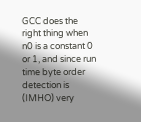GCC does the right thing when n0 is a constant 0 or 1, and since run
time byte order detection is (IMHO) very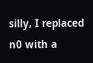silly, I replaced n0 with a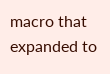macro that expanded to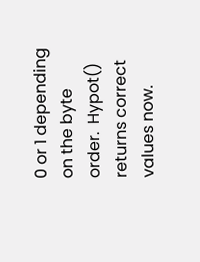0 or 1 depending on the byte order.  Hypot()
returns correct values now.